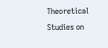Theoretical Studies on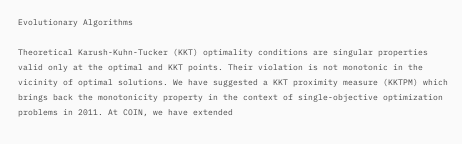Evolutionary Algorithms

Theoretical Karush-Kuhn-Tucker (KKT) optimality conditions are singular properties valid only at the optimal and KKT points. Their violation is not monotonic in the vicinity of optimal solutions. We have suggested a KKT proximity measure (KKTPM) which brings back the monotonicity property in the context of single-objective optimization problems in 2011. At COIN, we have extended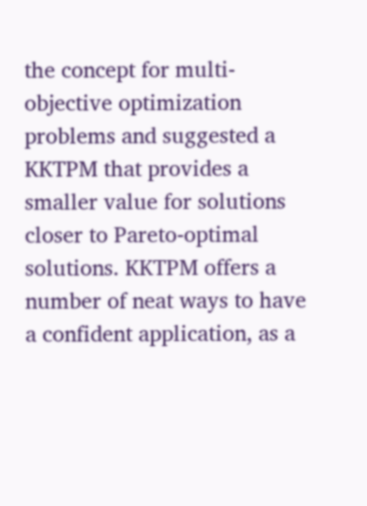the concept for multi-objective optimization problems and suggested a KKTPM that provides a smaller value for solutions closer to Pareto-optimal solutions. KKTPM offers a number of neat ways to have a confident application, as a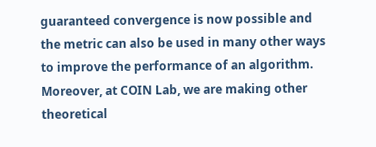guaranteed convergence is now possible and the metric can also be used in many other ways to improve the performance of an algorithm. Moreover, at COIN Lab, we are making other theoretical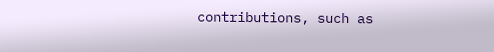contributions, such as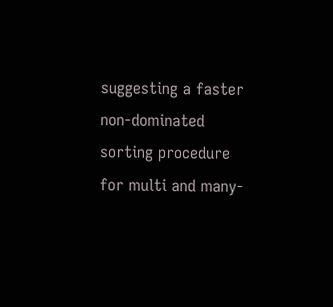suggesting a faster non-dominated sorting procedure for multi and many-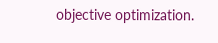objective optimization.